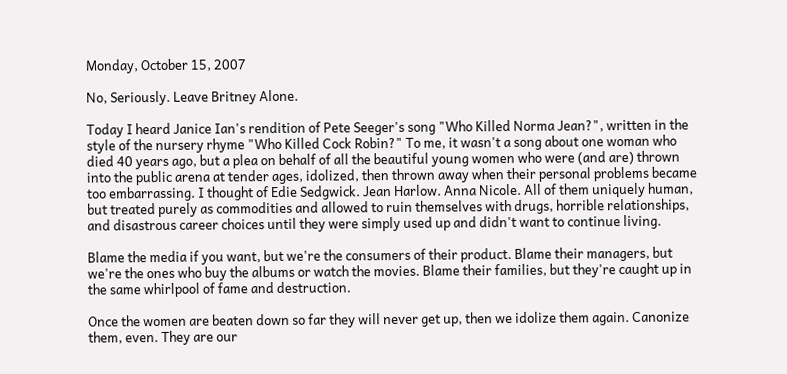Monday, October 15, 2007

No, Seriously. Leave Britney Alone.

Today I heard Janice Ian's rendition of Pete Seeger's song "Who Killed Norma Jean?", written in the style of the nursery rhyme "Who Killed Cock Robin?" To me, it wasn't a song about one woman who died 40 years ago, but a plea on behalf of all the beautiful young women who were (and are) thrown into the public arena at tender ages, idolized, then thrown away when their personal problems became too embarrassing. I thought of Edie Sedgwick. Jean Harlow. Anna Nicole. All of them uniquely human, but treated purely as commodities and allowed to ruin themselves with drugs, horrible relationships, and disastrous career choices until they were simply used up and didn't want to continue living.

Blame the media if you want, but we're the consumers of their product. Blame their managers, but we're the ones who buy the albums or watch the movies. Blame their families, but they're caught up in the same whirlpool of fame and destruction.

Once the women are beaten down so far they will never get up, then we idolize them again. Canonize them, even. They are our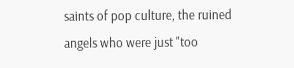saints of pop culture, the ruined angels who were just "too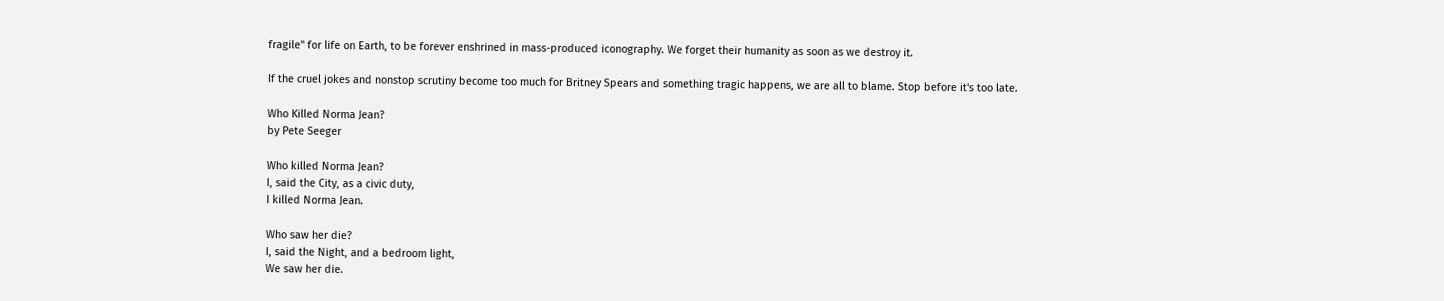fragile" for life on Earth, to be forever enshrined in mass-produced iconography. We forget their humanity as soon as we destroy it.

If the cruel jokes and nonstop scrutiny become too much for Britney Spears and something tragic happens, we are all to blame. Stop before it's too late.

Who Killed Norma Jean?
by Pete Seeger

Who killed Norma Jean?
I, said the City, as a civic duty,
I killed Norma Jean.

Who saw her die?
I, said the Night, and a bedroom light,
We saw her die.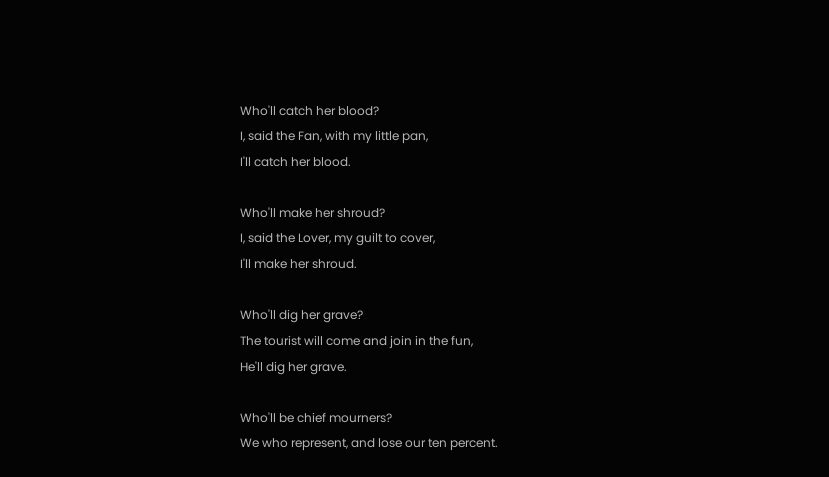Who'll catch her blood?
I, said the Fan, with my little pan,
I'll catch her blood.

Who'll make her shroud?
I, said the Lover, my guilt to cover,
I'll make her shroud.

Who'll dig her grave?
The tourist will come and join in the fun,
He'll dig her grave.

Who'll be chief mourners?
We who represent, and lose our ten percent.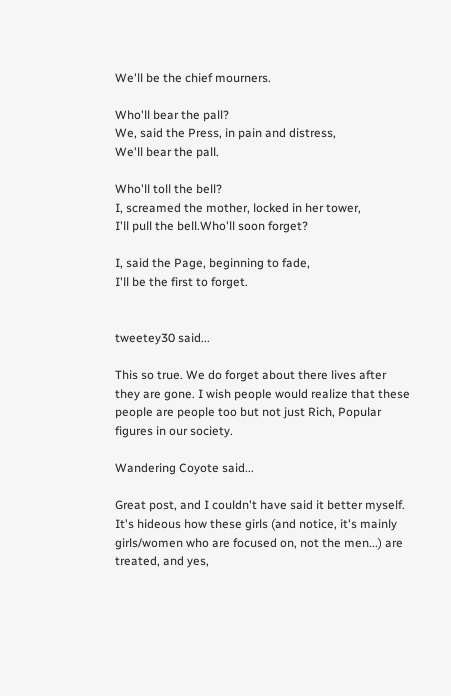We'll be the chief mourners.

Who'll bear the pall?
We, said the Press, in pain and distress,
We'll bear the pall.

Who'll toll the bell?
I, screamed the mother, locked in her tower,
I'll pull the bell.Who'll soon forget?

I, said the Page, beginning to fade,
I'll be the first to forget.


tweetey30 said...

This so true. We do forget about there lives after they are gone. I wish people would realize that these people are people too but not just Rich, Popular figures in our society.

Wandering Coyote said...

Great post, and I couldn't have said it better myself. It's hideous how these girls (and notice, it's mainly girls/women who are focused on, not the men...) are treated, and yes,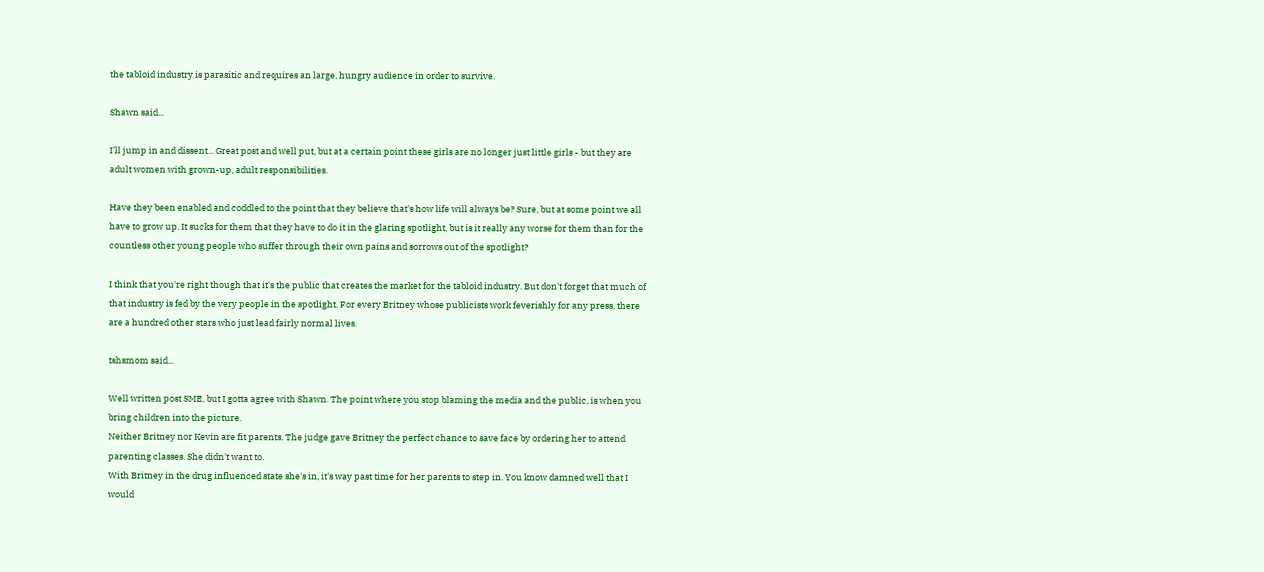the tabloid industry is parasitic and requires an large, hungry audience in order to survive.

Shawn said...

I'll jump in and dissent... Great post and well put, but at a certain point these girls are no longer just little girls - but they are adult women with grown-up, adult responsibilities.

Have they been enabled and coddled to the point that they believe that's how life will always be? Sure, but at some point we all have to grow up. It sucks for them that they have to do it in the glaring spotlight, but is it really any worse for them than for the countless other young people who suffer through their own pains and sorrows out of the spotlight?

I think that you're right though that it's the public that creates the market for the tabloid industry. But don't forget that much of that industry is fed by the very people in the spotlight. For every Britney whose publicists work feverishly for any press, there are a hundred other stars who just lead fairly normal lives.

tshsmom said...

Well written post SME, but I gotta agree with Shawn. The point where you stop blaming the media and the public, is when you bring children into the picture.
Neither Britney nor Kevin are fit parents. The judge gave Britney the perfect chance to save face by ordering her to attend parenting classes. She didn't want to.
With Britney in the drug influenced state she's in, it's way past time for her parents to step in. You know damned well that I would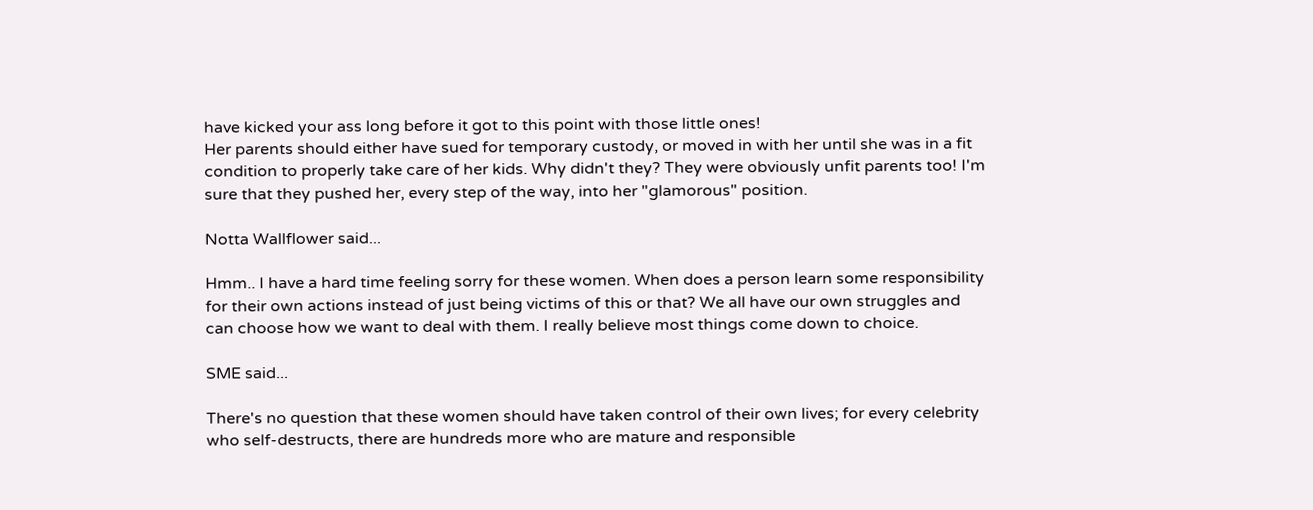have kicked your ass long before it got to this point with those little ones!
Her parents should either have sued for temporary custody, or moved in with her until she was in a fit condition to properly take care of her kids. Why didn't they? They were obviously unfit parents too! I'm sure that they pushed her, every step of the way, into her "glamorous" position.

Notta Wallflower said...

Hmm.. I have a hard time feeling sorry for these women. When does a person learn some responsibility for their own actions instead of just being victims of this or that? We all have our own struggles and can choose how we want to deal with them. I really believe most things come down to choice.

SME said...

There's no question that these women should have taken control of their own lives; for every celebrity who self-destructs, there are hundreds more who are mature and responsible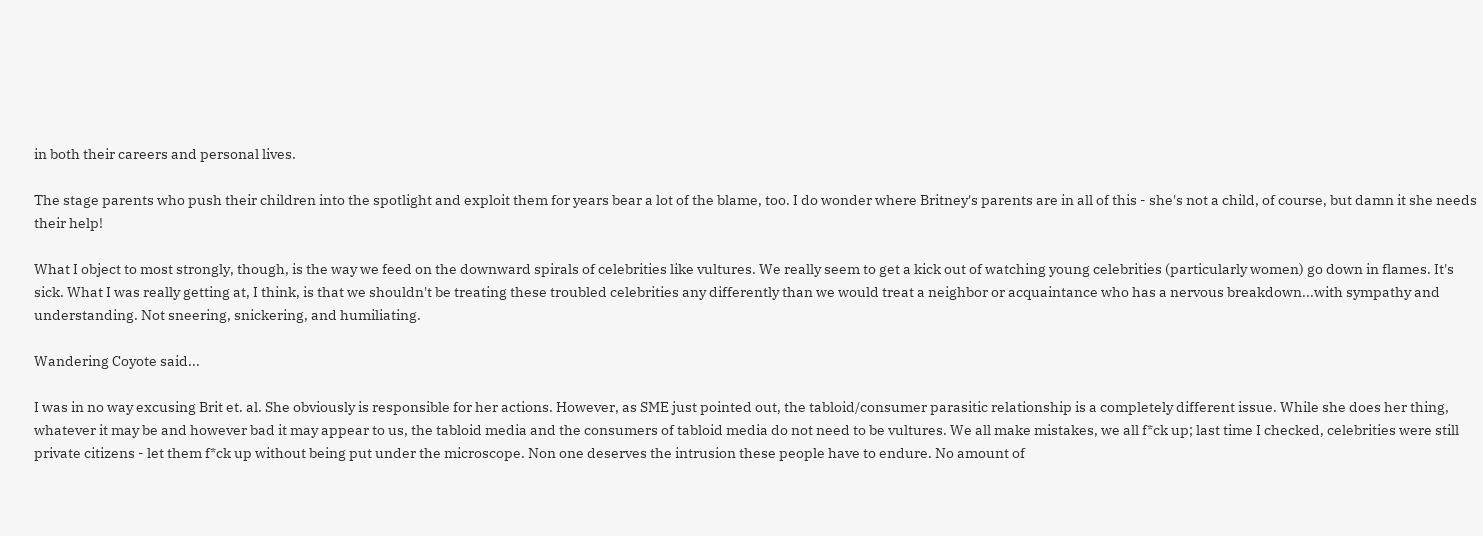in both their careers and personal lives.

The stage parents who push their children into the spotlight and exploit them for years bear a lot of the blame, too. I do wonder where Britney's parents are in all of this - she's not a child, of course, but damn it she needs their help!

What I object to most strongly, though, is the way we feed on the downward spirals of celebrities like vultures. We really seem to get a kick out of watching young celebrities (particularly women) go down in flames. It's sick. What I was really getting at, I think, is that we shouldn't be treating these troubled celebrities any differently than we would treat a neighbor or acquaintance who has a nervous breakdown...with sympathy and understanding. Not sneering, snickering, and humiliating.

Wandering Coyote said...

I was in no way excusing Brit et. al. She obviously is responsible for her actions. However, as SME just pointed out, the tabloid/consumer parasitic relationship is a completely different issue. While she does her thing, whatever it may be and however bad it may appear to us, the tabloid media and the consumers of tabloid media do not need to be vultures. We all make mistakes, we all f*ck up; last time I checked, celebrities were still private citizens - let them f*ck up without being put under the microscope. Non one deserves the intrusion these people have to endure. No amount of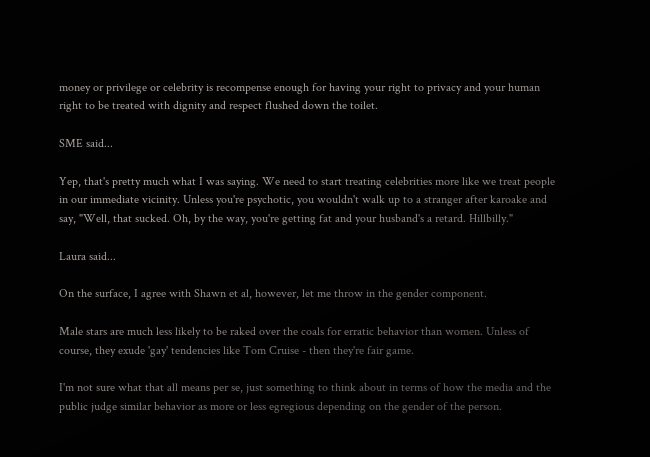money or privilege or celebrity is recompense enough for having your right to privacy and your human right to be treated with dignity and respect flushed down the toilet.

SME said...

Yep, that's pretty much what I was saying. We need to start treating celebrities more like we treat people in our immediate vicinity. Unless you're psychotic, you wouldn't walk up to a stranger after karoake and say, "Well, that sucked. Oh, by the way, you're getting fat and your husband's a retard. Hillbilly."

Laura said...

On the surface, I agree with Shawn et al, however, let me throw in the gender component.

Male stars are much less likely to be raked over the coals for erratic behavior than women. Unless of course, they exude 'gay' tendencies like Tom Cruise - then they're fair game.

I'm not sure what that all means per se, just something to think about in terms of how the media and the public judge similar behavior as more or less egregious depending on the gender of the person.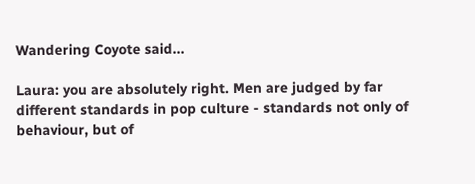Wandering Coyote said...

Laura: you are absolutely right. Men are judged by far different standards in pop culture - standards not only of behaviour, but of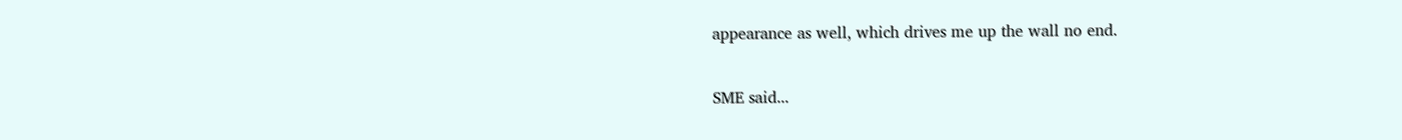appearance as well, which drives me up the wall no end.

SME said...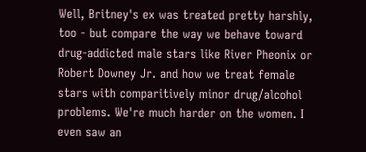Well, Britney's ex was treated pretty harshly, too - but compare the way we behave toward drug-addicted male stars like River Pheonix or Robert Downey Jr. and how we treat female stars with comparitively minor drug/alcohol problems. We're much harder on the women. I even saw an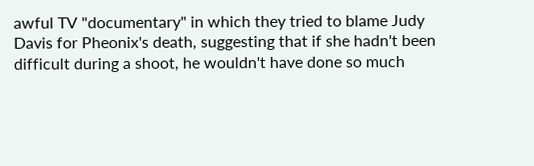awful TV "documentary" in which they tried to blame Judy Davis for Pheonix's death, suggesting that if she hadn't been difficult during a shoot, he wouldn't have done so much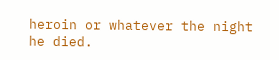heroin or whatever the night he died.